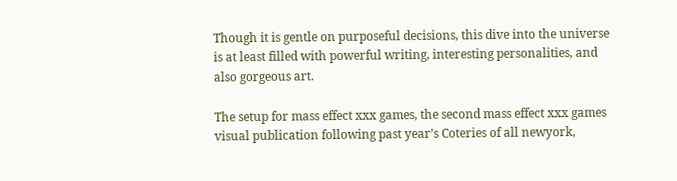Though it is gentle on purposeful decisions, this dive into the universe is at least filled with powerful writing, interesting personalities, and also gorgeous art.

The setup for mass effect xxx games, the second mass effect xxx games visual publication following past year’s Coteries of all newyork,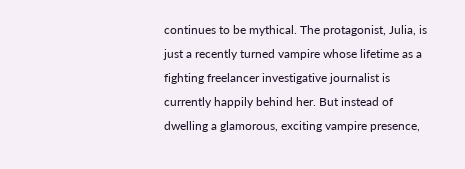continues to be mythical. The protagonist, Julia, is just a recently turned vampire whose lifetime as a fighting freelancer investigative journalist is currently happily behind her. But instead of dwelling a glamorous, exciting vampire presence,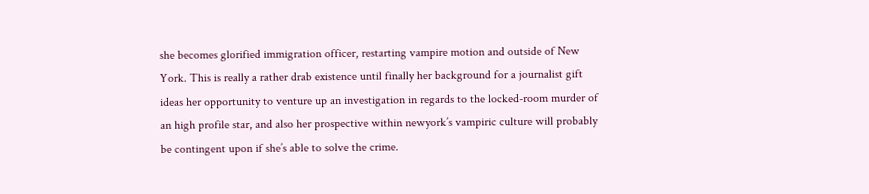she becomes glorified immigration officer, restarting vampire motion and outside of New York. This is really a rather drab existence until finally her background for a journalist gift ideas her opportunity to venture up an investigation in regards to the locked-room murder of an high profile star, and also her prospective within newyork’s vampiric culture will probably be contingent upon if she’s able to solve the crime.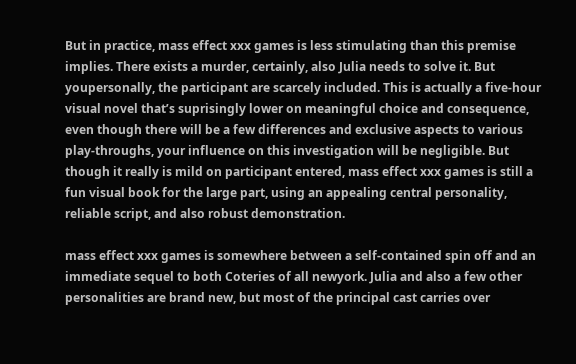But in practice, mass effect xxx games is less stimulating than this premise implies. There exists a murder, certainly, also Julia needs to solve it. But youpersonally, the participant are scarcely included. This is actually a five-hour visual novel that’s suprisingly lower on meaningful choice and consequence, even though there will be a few differences and exclusive aspects to various play-throughs, your influence on this investigation will be negligible. But though it really is mild on participant entered, mass effect xxx games is still a fun visual book for the large part, using an appealing central personality, reliable script, and also robust demonstration.

mass effect xxx games is somewhere between a self-contained spin off and an immediate sequel to both Coteries of all newyork. Julia and also a few other personalities are brand new, but most of the principal cast carries over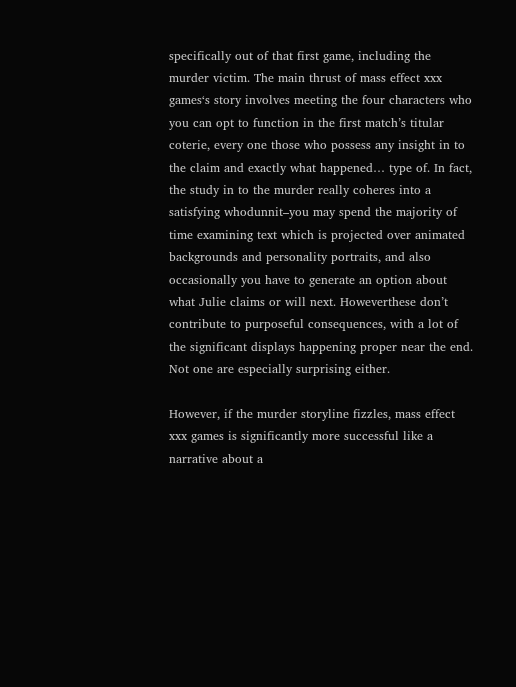specifically out of that first game, including the murder victim. The main thrust of mass effect xxx games‘s story involves meeting the four characters who you can opt to function in the first match’s titular coterie, every one those who possess any insight in to the claim and exactly what happened… type of. In fact, the study in to the murder really coheres into a satisfying whodunnit–you may spend the majority of time examining text which is projected over animated backgrounds and personality portraits, and also occasionally you have to generate an option about what Julie claims or will next. Howeverthese don’t contribute to purposeful consequences, with a lot of the significant displays happening proper near the end. Not one are especially surprising either.

However, if the murder storyline fizzles, mass effect xxx games is significantly more successful like a narrative about a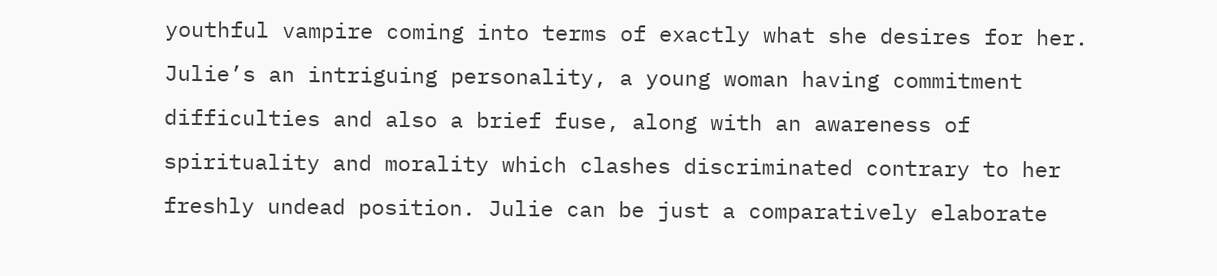youthful vampire coming into terms of exactly what she desires for her. Julie’s an intriguing personality, a young woman having commitment difficulties and also a brief fuse, along with an awareness of spirituality and morality which clashes discriminated contrary to her freshly undead position. Julie can be just a comparatively elaborate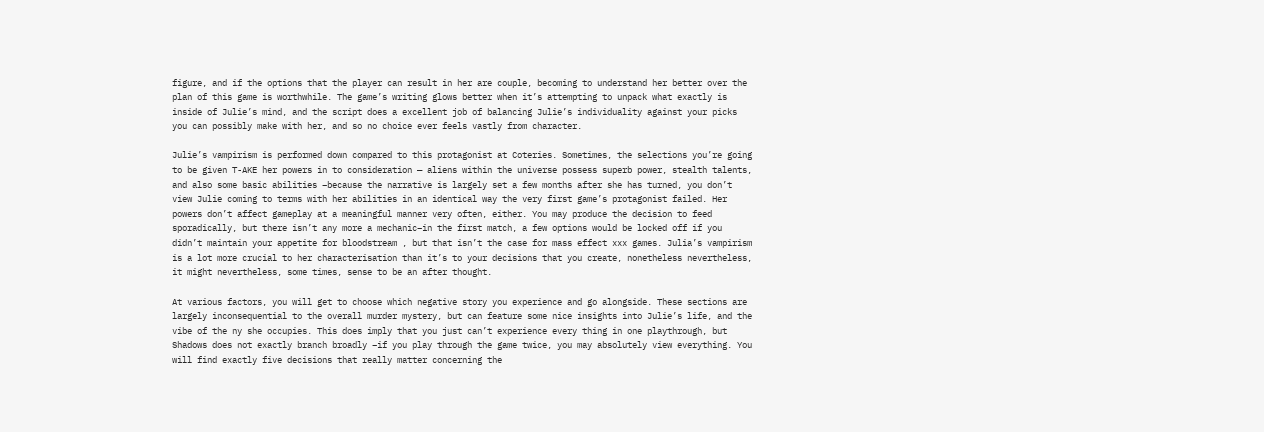figure, and if the options that the player can result in her are couple, becoming to understand her better over the plan of this game is worthwhile. The game’s writing glows better when it’s attempting to unpack what exactly is inside of Julie’s mind, and the script does a excellent job of balancing Julie’s individuality against your picks you can possibly make with her, and so no choice ever feels vastly from character.

Julie’s vampirism is performed down compared to this protagonist at Coteries. Sometimes, the selections you’re going to be given T-AKE her powers in to consideration — aliens within the universe possess superb power, stealth talents, and also some basic abilities –because the narrative is largely set a few months after she has turned, you don’t view Julie coming to terms with her abilities in an identical way the very first game’s protagonist failed. Her powers don’t affect gameplay at a meaningful manner very often, either. You may produce the decision to feed sporadically, but there isn’t any more a mechanic–in the first match, a few options would be locked off if you didn’t maintain your appetite for bloodstream , but that isn’t the case for mass effect xxx games. Julia’s vampirism is a lot more crucial to her characterisation than it’s to your decisions that you create, nonetheless nevertheless, it might nevertheless, some times, sense to be an after thought.

At various factors, you will get to choose which negative story you experience and go alongside. These sections are largely inconsequential to the overall murder mystery, but can feature some nice insights into Julie’s life, and the vibe of the ny she occupies. This does imply that you just can’t experience every thing in one playthrough, but Shadows does not exactly branch broadly –if you play through the game twice, you may absolutely view everything. You will find exactly five decisions that really matter concerning the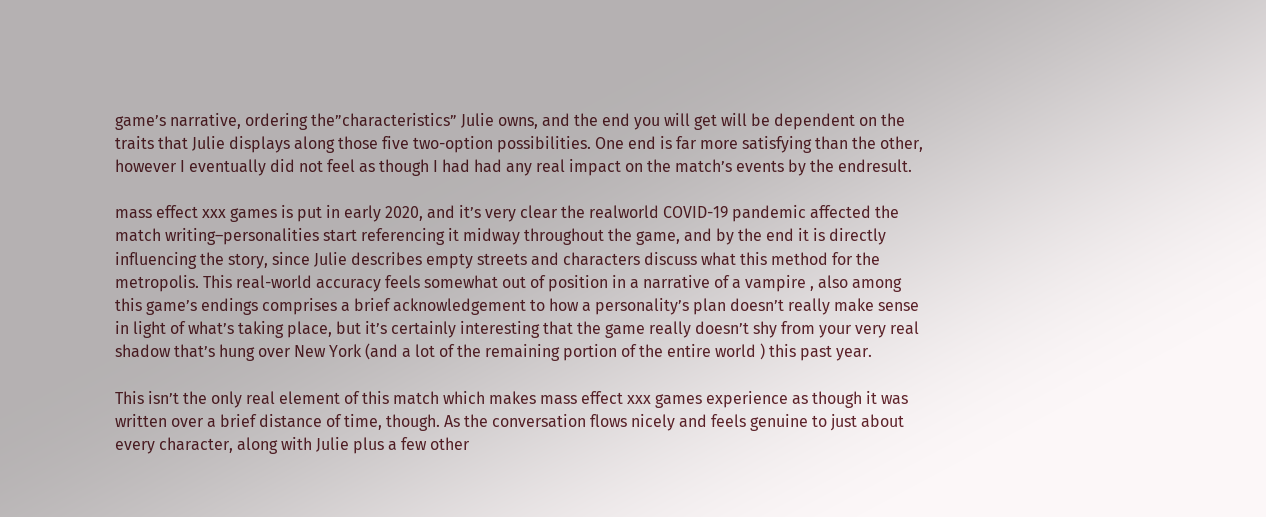game’s narrative, ordering the”characteristics” Julie owns, and the end you will get will be dependent on the traits that Julie displays along those five two-option possibilities. One end is far more satisfying than the other, however I eventually did not feel as though I had had any real impact on the match’s events by the endresult.

mass effect xxx games is put in early 2020, and it’s very clear the realworld COVID-19 pandemic affected the match writing–personalities start referencing it midway throughout the game, and by the end it is directly influencing the story, since Julie describes empty streets and characters discuss what this method for the metropolis. This real-world accuracy feels somewhat out of position in a narrative of a vampire , also among this game’s endings comprises a brief acknowledgement to how a personality’s plan doesn’t really make sense in light of what’s taking place, but it’s certainly interesting that the game really doesn’t shy from your very real shadow that’s hung over New York (and a lot of the remaining portion of the entire world ) this past year.

This isn’t the only real element of this match which makes mass effect xxx games experience as though it was written over a brief distance of time, though. As the conversation flows nicely and feels genuine to just about every character, along with Julie plus a few other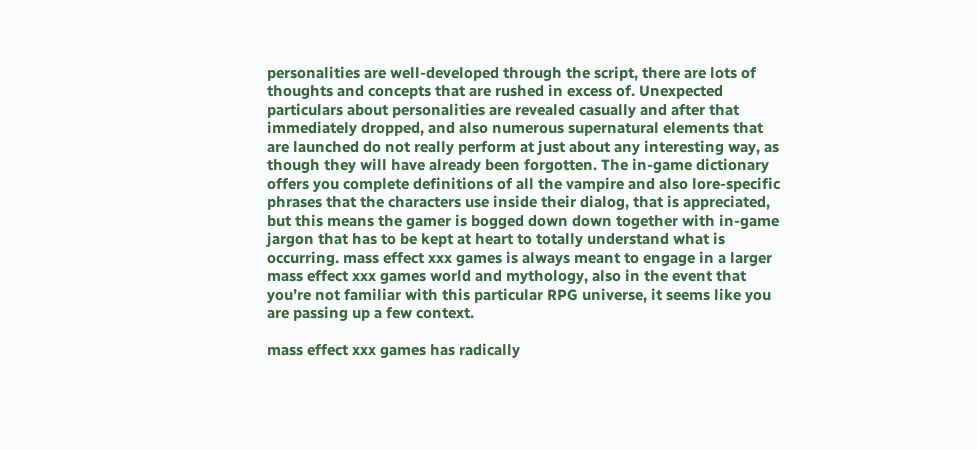personalities are well-developed through the script, there are lots of thoughts and concepts that are rushed in excess of. Unexpected particulars about personalities are revealed casually and after that immediately dropped, and also numerous supernatural elements that are launched do not really perform at just about any interesting way, as though they will have already been forgotten. The in-game dictionary offers you complete definitions of all the vampire and also lore-specific phrases that the characters use inside their dialog, that is appreciated, but this means the gamer is bogged down down together with in-game jargon that has to be kept at heart to totally understand what is occurring. mass effect xxx games is always meant to engage in a larger mass effect xxx games world and mythology, also in the event that you’re not familiar with this particular RPG universe, it seems like you are passing up a few context.

mass effect xxx games has radically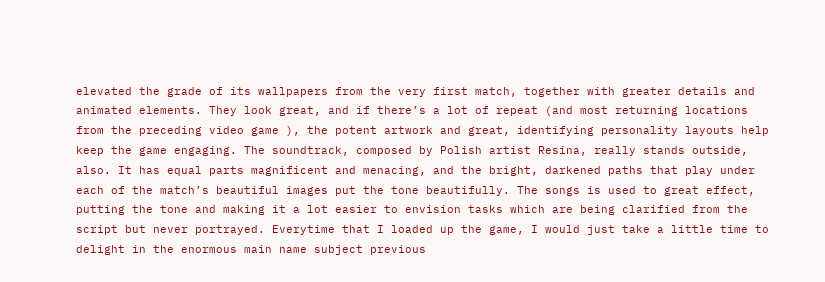elevated the grade of its wallpapers from the very first match, together with greater details and animated elements. They look great, and if there’s a lot of repeat (and most returning locations from the preceding video game ), the potent artwork and great, identifying personality layouts help keep the game engaging. The soundtrack, composed by Polish artist Resina, really stands outside, also. It has equal parts magnificent and menacing, and the bright, darkened paths that play under each of the match’s beautiful images put the tone beautifully. The songs is used to great effect, putting the tone and making it a lot easier to envision tasks which are being clarified from the script but never portrayed. Everytime that I loaded up the game, I would just take a little time to delight in the enormous main name subject previous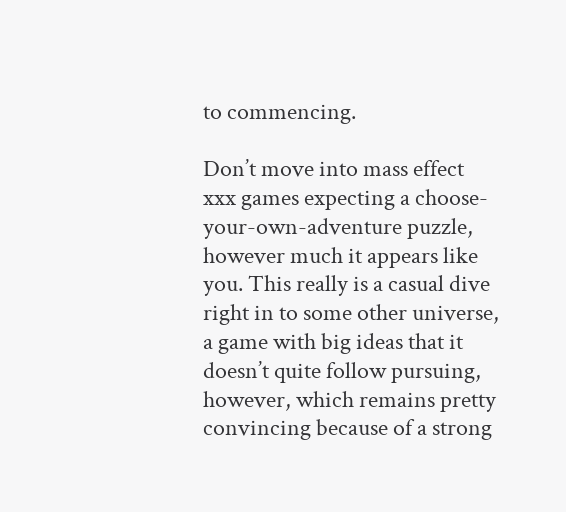to commencing.

Don’t move into mass effect xxx games expecting a choose-your-own-adventure puzzle, however much it appears like you. This really is a casual dive right in to some other universe, a game with big ideas that it doesn’t quite follow pursuing, however, which remains pretty convincing because of a strong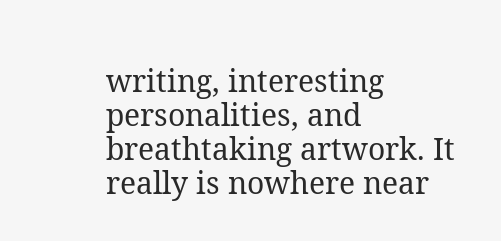writing, interesting personalities, and breathtaking artwork. It really is nowhere near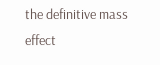the definitive mass effect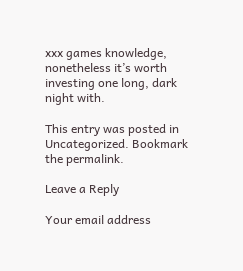xxx games knowledge, nonetheless it’s worth investing one long, dark night with.

This entry was posted in Uncategorized. Bookmark the permalink.

Leave a Reply

Your email address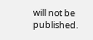will not be published.